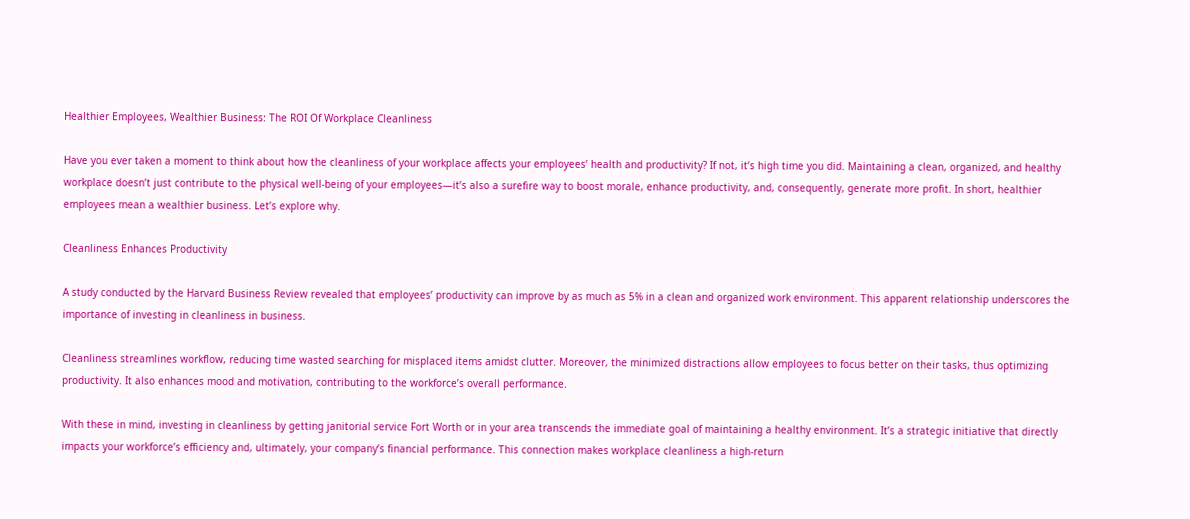Healthier Employees, Wealthier Business: The ROI Of Workplace Cleanliness

Have you ever taken a moment to think about how the cleanliness of your workplace affects your employees’ health and productivity? If not, it’s high time you did. Maintaining a clean, organized, and healthy workplace doesn’t just contribute to the physical well-being of your employees—it’s also a surefire way to boost morale, enhance productivity, and, consequently, generate more profit. In short, healthier employees mean a wealthier business. Let’s explore why.

Cleanliness Enhances Productivity

A study conducted by the Harvard Business Review revealed that employees’ productivity can improve by as much as 5% in a clean and organized work environment. This apparent relationship underscores the importance of investing in cleanliness in business.

Cleanliness streamlines workflow, reducing time wasted searching for misplaced items amidst clutter. Moreover, the minimized distractions allow employees to focus better on their tasks, thus optimizing productivity. It also enhances mood and motivation, contributing to the workforce’s overall performance.

With these in mind, investing in cleanliness by getting janitorial service Fort Worth or in your area transcends the immediate goal of maintaining a healthy environment. It’s a strategic initiative that directly impacts your workforce’s efficiency and, ultimately, your company’s financial performance. This connection makes workplace cleanliness a high-return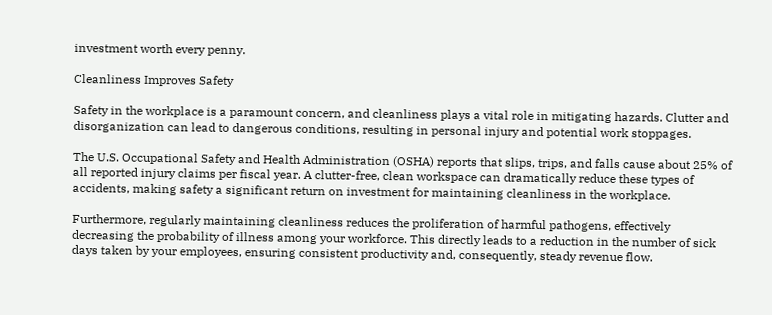investment worth every penny.

Cleanliness Improves Safety

Safety in the workplace is a paramount concern, and cleanliness plays a vital role in mitigating hazards. Clutter and disorganization can lead to dangerous conditions, resulting in personal injury and potential work stoppages.

The U.S. Occupational Safety and Health Administration (OSHA) reports that slips, trips, and falls cause about 25% of all reported injury claims per fiscal year. A clutter-free, clean workspace can dramatically reduce these types of accidents, making safety a significant return on investment for maintaining cleanliness in the workplace.

Furthermore, regularly maintaining cleanliness reduces the proliferation of harmful pathogens, effectively decreasing the probability of illness among your workforce. This directly leads to a reduction in the number of sick days taken by your employees, ensuring consistent productivity and, consequently, steady revenue flow.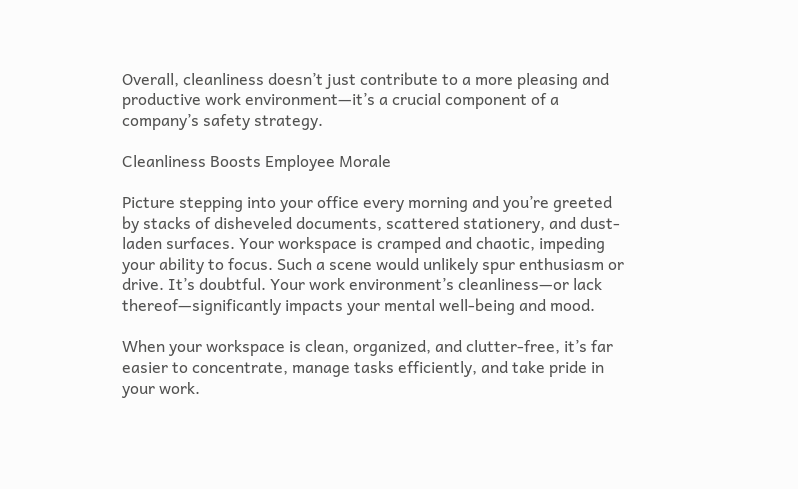Overall, cleanliness doesn’t just contribute to a more pleasing and productive work environment—it’s a crucial component of a company’s safety strategy.

Cleanliness Boosts Employee Morale

Picture stepping into your office every morning and you’re greeted by stacks of disheveled documents, scattered stationery, and dust-laden surfaces. Your workspace is cramped and chaotic, impeding your ability to focus. Such a scene would unlikely spur enthusiasm or drive. It’s doubtful. Your work environment’s cleanliness—or lack thereof—significantly impacts your mental well-being and mood.

When your workspace is clean, organized, and clutter-free, it’s far easier to concentrate, manage tasks efficiently, and take pride in your work.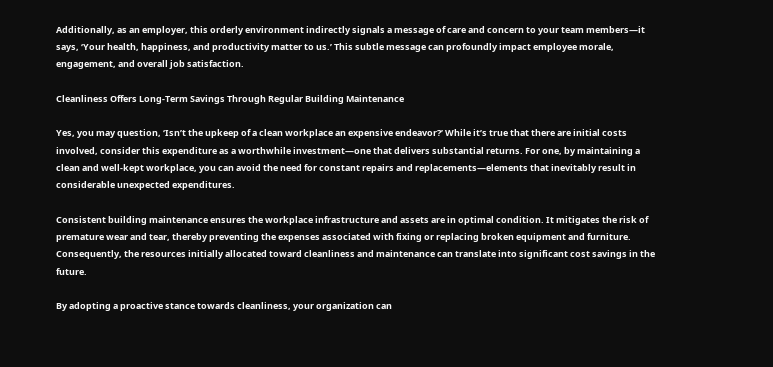Additionally, as an employer, this orderly environment indirectly signals a message of care and concern to your team members—it says, ‘Your health, happiness, and productivity matter to us.’ This subtle message can profoundly impact employee morale, engagement, and overall job satisfaction.

Cleanliness Offers Long-Term Savings Through Regular Building Maintenance

Yes, you may question, ‘Isn’t the upkeep of a clean workplace an expensive endeavor?’ While it’s true that there are initial costs involved, consider this expenditure as a worthwhile investment—one that delivers substantial returns. For one, by maintaining a clean and well-kept workplace, you can avoid the need for constant repairs and replacements—elements that inevitably result in considerable unexpected expenditures.

Consistent building maintenance ensures the workplace infrastructure and assets are in optimal condition. It mitigates the risk of premature wear and tear, thereby preventing the expenses associated with fixing or replacing broken equipment and furniture. Consequently, the resources initially allocated toward cleanliness and maintenance can translate into significant cost savings in the future.

By adopting a proactive stance towards cleanliness, your organization can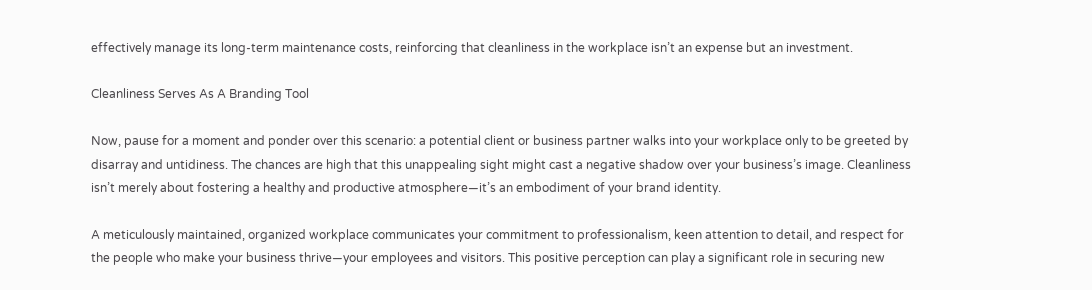effectively manage its long-term maintenance costs, reinforcing that cleanliness in the workplace isn’t an expense but an investment.

Cleanliness Serves As A Branding Tool

Now, pause for a moment and ponder over this scenario: a potential client or business partner walks into your workplace only to be greeted by disarray and untidiness. The chances are high that this unappealing sight might cast a negative shadow over your business’s image. Cleanliness isn’t merely about fostering a healthy and productive atmosphere—it’s an embodiment of your brand identity.

A meticulously maintained, organized workplace communicates your commitment to professionalism, keen attention to detail, and respect for the people who make your business thrive—your employees and visitors. This positive perception can play a significant role in securing new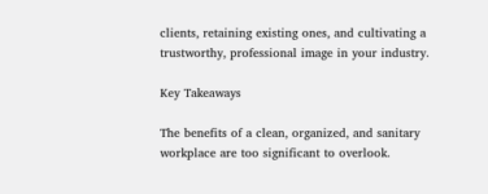clients, retaining existing ones, and cultivating a trustworthy, professional image in your industry.

Key Takeaways

The benefits of a clean, organized, and sanitary workplace are too significant to overlook.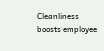Cleanliness boosts employee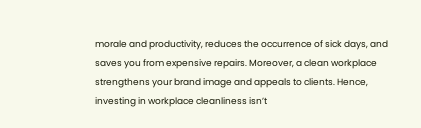morale and productivity, reduces the occurrence of sick days, and saves you from expensive repairs. Moreover, a clean workplace strengthens your brand image and appeals to clients. Hence, investing in workplace cleanliness isn’t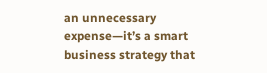an unnecessary expense—it’s a smart business strategy that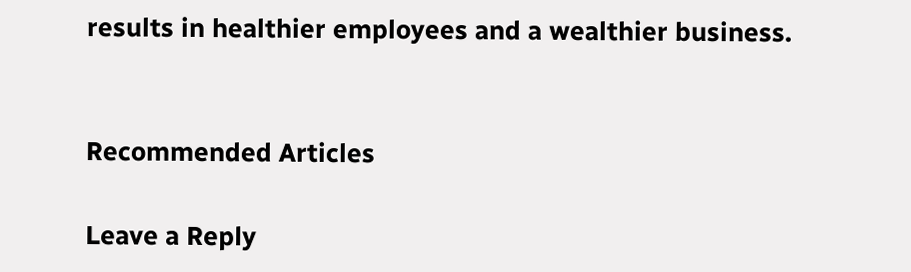results in healthier employees and a wealthier business.


Recommended Articles

Leave a Reply